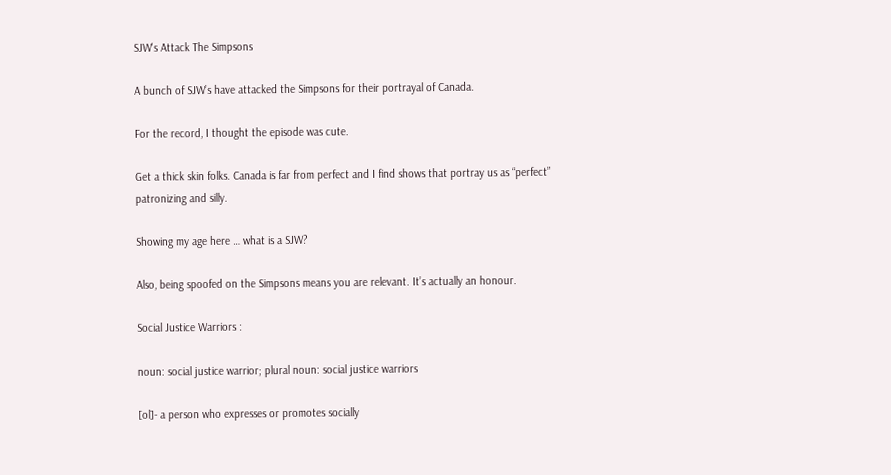SJW's Attack The Simpsons

A bunch of SJW’s have attacked the Simpsons for their portrayal of Canada.

For the record, I thought the episode was cute.

Get a thick skin folks. Canada is far from perfect and I find shows that portray us as “perfect” patronizing and silly.

Showing my age here … what is a SJW?

Also, being spoofed on the Simpsons means you are relevant. It’s actually an honour.

Social Justice Warriors :

noun: social justice warrior; plural noun: social justice warriors

[ol]- a person who expresses or promotes socially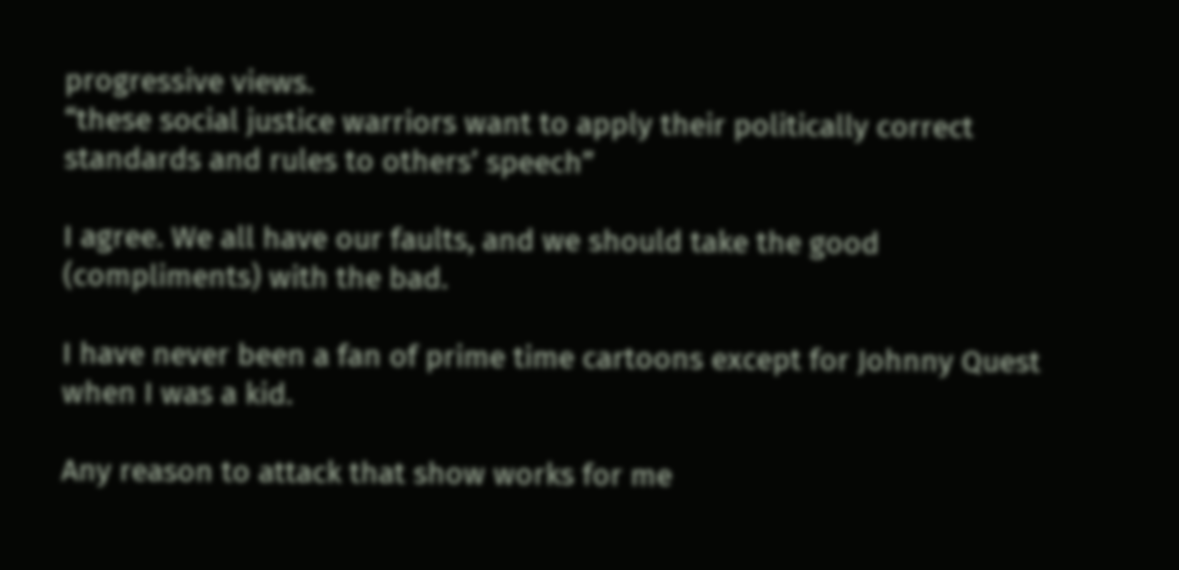progressive views.
“these social justice warriors want to apply their politically correct standards and rules to others’ speech”

I agree. We all have our faults, and we should take the good (compliments) with the bad.

I have never been a fan of prime time cartoons except for Johnny Quest when I was a kid.

Any reason to attack that show works for me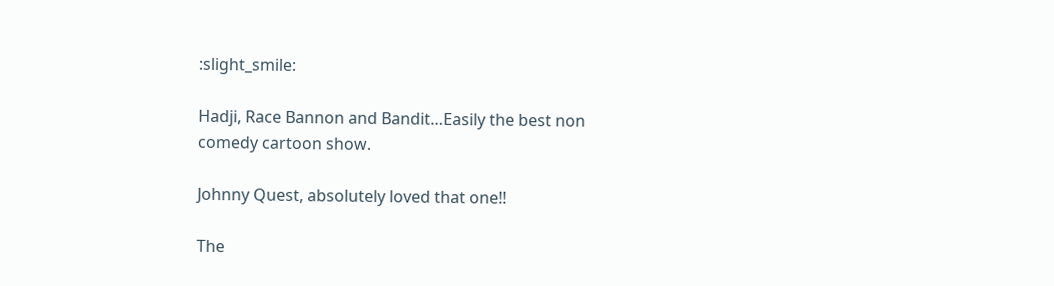:slight_smile:

Hadji, Race Bannon and Bandit…Easily the best non comedy cartoon show.

Johnny Quest, absolutely loved that one!!

The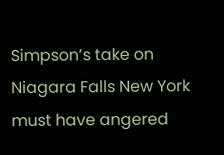Simpson’s take on Niagara Falls New York must have angered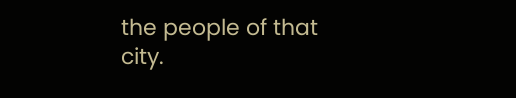the people of that city.